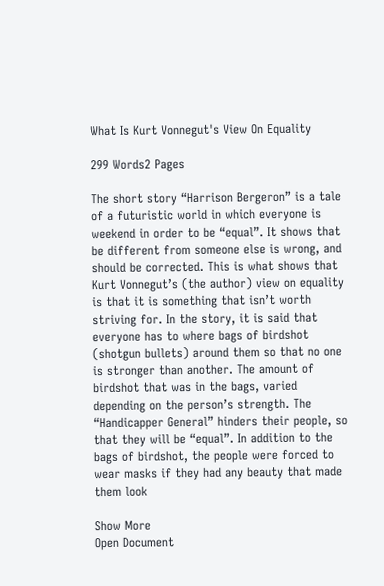What Is Kurt Vonnegut's View On Equality

299 Words2 Pages

The short story “Harrison Bergeron” is a tale of a futuristic world in which everyone is weekend in order to be “equal”. It shows that be different from someone else is wrong, and should be corrected. This is what shows that Kurt Vonnegut’s (the author) view on equality is that it is something that isn’t worth striving for. In the story, it is said that everyone has to where bags of birdshot (shotgun bullets) around them so that no one is stronger than another. The amount of birdshot that was in the bags, varied depending on the person’s strength. The “Handicapper General” hinders their people, so that they will be “equal”. In addition to the bags of birdshot, the people were forced to wear masks if they had any beauty that made them look

Show More
Open Document